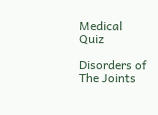Medical Quiz

Disorders of The Joints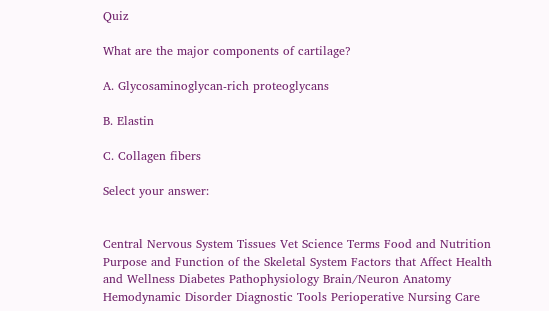Quiz

What are the major components of cartilage?

A. Glycosaminoglycan-rich proteoglycans

B. Elastin

C. Collagen fibers

Select your answer:


Central Nervous System Tissues Vet Science Terms Food and Nutrition Purpose and Function of the Skeletal System Factors that Affect Health and Wellness Diabetes Pathophysiology Brain/Neuron Anatomy Hemodynamic Disorder Diagnostic Tools Perioperative Nursing Care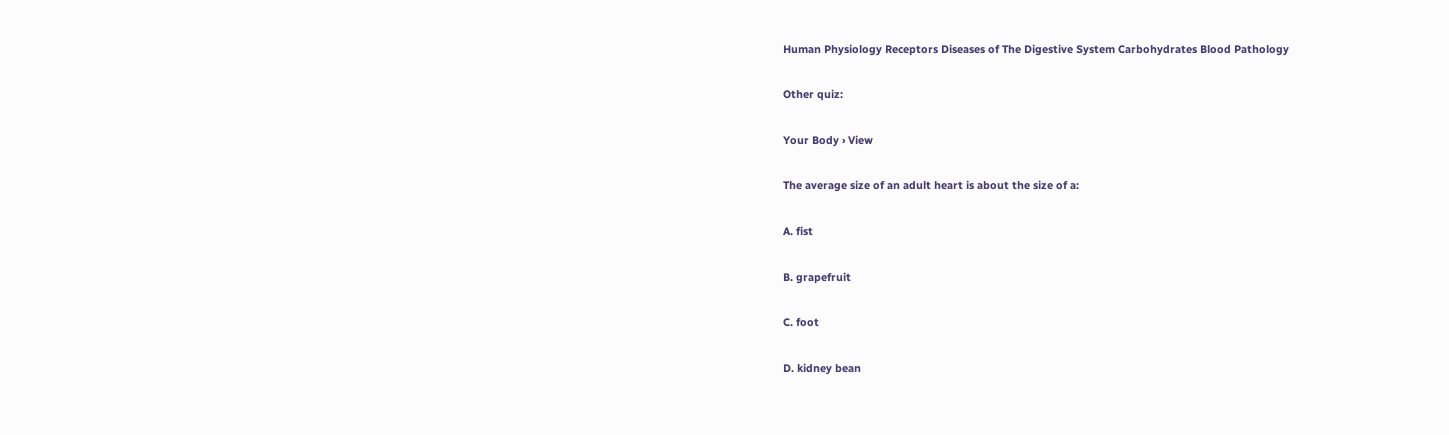Human Physiology Receptors Diseases of The Digestive System Carbohydrates Blood Pathology

Other quiz:

Your Body › View

The average size of an adult heart is about the size of a:

A. fist

B. grapefruit

C. foot

D. kidney bean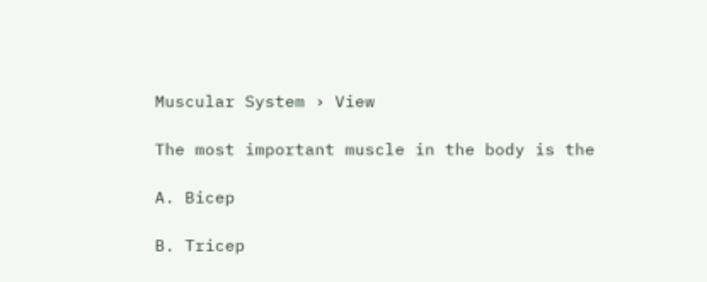Muscular System › View

The most important muscle in the body is the

A. Bicep

B. Tricep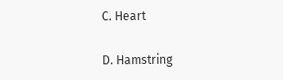C. Heart

D. Hamstring